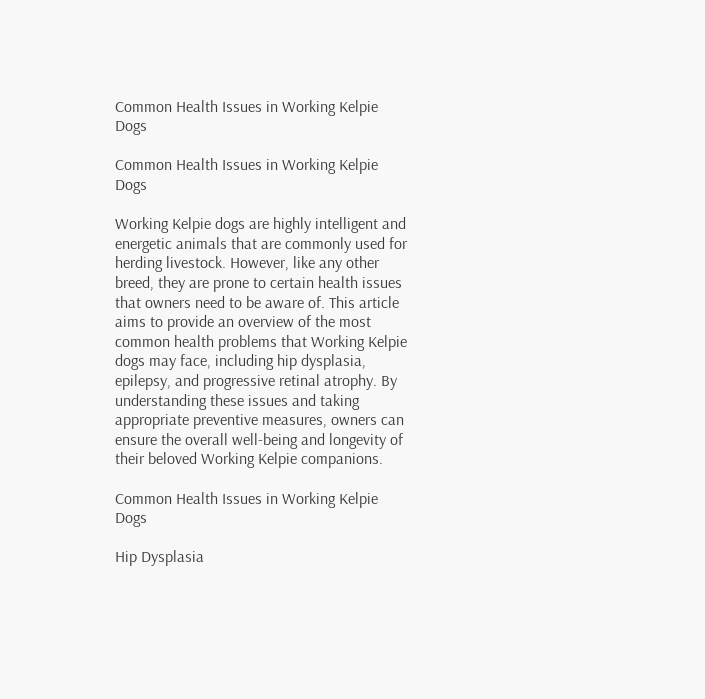Common Health Issues in Working Kelpie Dogs

Common Health Issues in Working Kelpie Dogs

Working Kelpie dogs are highly intelligent and energetic animals that are commonly used for herding livestock. However, like any other breed, they are prone to certain health issues that owners need to be aware of. This article aims to provide an overview of the most common health problems that Working Kelpie dogs may face, including hip dysplasia, epilepsy, and progressive retinal atrophy. By understanding these issues and taking appropriate preventive measures, owners can ensure the overall well-being and longevity of their beloved Working Kelpie companions.

Common Health Issues in Working Kelpie Dogs

Hip Dysplasia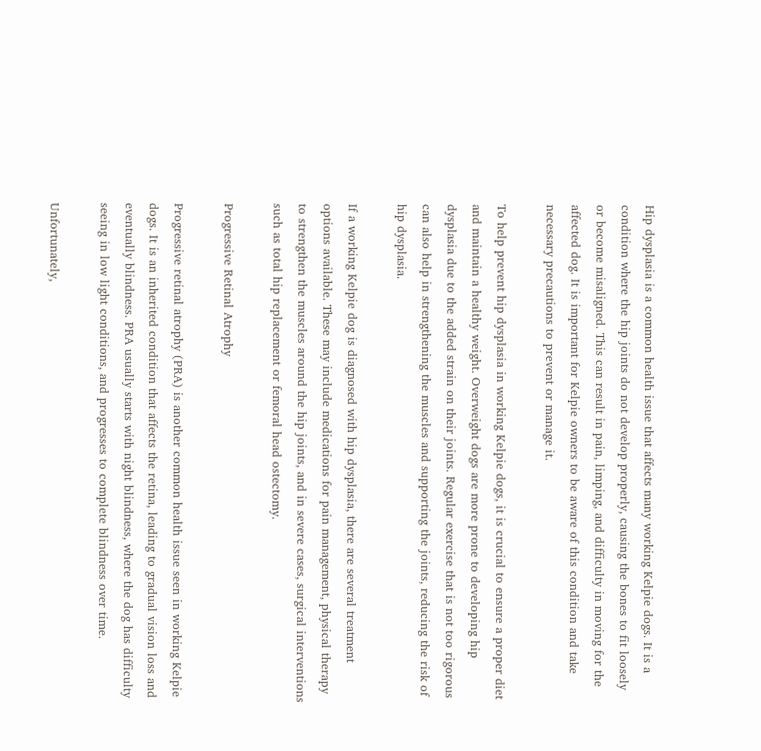Hip dysplasia is a common health issue that affects many working Kelpie dogs. It is a condition where the hip joints do not develop properly, causing the bones to fit loosely or become misaligned. This can result in pain, limping, and difficulty in moving for the affected dog. It is important for Kelpie owners to be aware of this condition and take necessary precautions to prevent or manage it.

To help prevent hip dysplasia in working Kelpie dogs, it is crucial to ensure a proper diet and maintain a healthy weight. Overweight dogs are more prone to developing hip dysplasia due to the added strain on their joints. Regular exercise that is not too rigorous can also help in strengthening the muscles and supporting the joints, reducing the risk of hip dysplasia.

If a working Kelpie dog is diagnosed with hip dysplasia, there are several treatment options available. These may include medications for pain management, physical therapy to strengthen the muscles around the hip joints, and in severe cases, surgical interventions such as total hip replacement or femoral head ostectomy.

Progressive Retinal Atrophy

Progressive retinal atrophy (PRA) is another common health issue seen in working Kelpie dogs. It is an inherited condition that affects the retina, leading to gradual vision loss and eventually blindness. PRA usually starts with night blindness, where the dog has difficulty seeing in low light conditions, and progresses to complete blindness over time.

Unfortunately,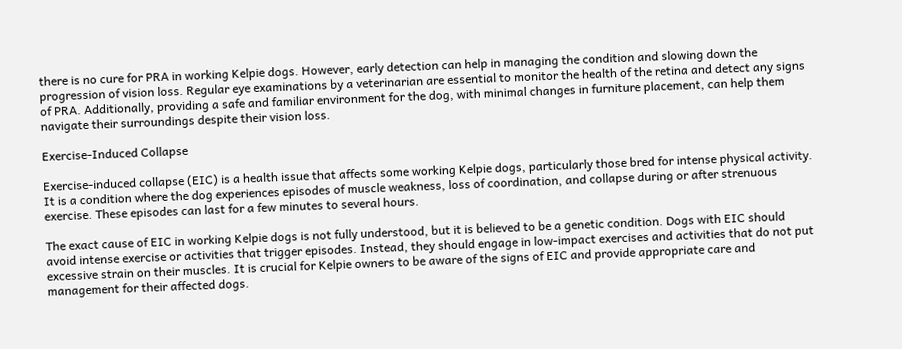there is no cure for PRA in working Kelpie dogs. However, early detection can help in managing the condition and slowing down the progression of vision loss. Regular eye examinations by a veterinarian are essential to monitor the health of the retina and detect any signs of PRA. Additionally, providing a safe and familiar environment for the dog, with minimal changes in furniture placement, can help them navigate their surroundings despite their vision loss.

Exercise-Induced Collapse

Exercise-induced collapse (EIC) is a health issue that affects some working Kelpie dogs, particularly those bred for intense physical activity. It is a condition where the dog experiences episodes of muscle weakness, loss of coordination, and collapse during or after strenuous exercise. These episodes can last for a few minutes to several hours.

The exact cause of EIC in working Kelpie dogs is not fully understood, but it is believed to be a genetic condition. Dogs with EIC should avoid intense exercise or activities that trigger episodes. Instead, they should engage in low-impact exercises and activities that do not put excessive strain on their muscles. It is crucial for Kelpie owners to be aware of the signs of EIC and provide appropriate care and management for their affected dogs.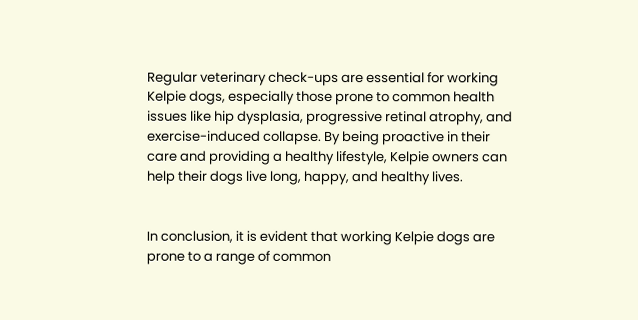Regular veterinary check-ups are essential for working Kelpie dogs, especially those prone to common health issues like hip dysplasia, progressive retinal atrophy, and exercise-induced collapse. By being proactive in their care and providing a healthy lifestyle, Kelpie owners can help their dogs live long, happy, and healthy lives.


In conclusion, it is evident that working Kelpie dogs are prone to a range of common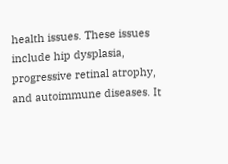health issues. These issues include hip dysplasia, progressive retinal atrophy, and autoimmune diseases. It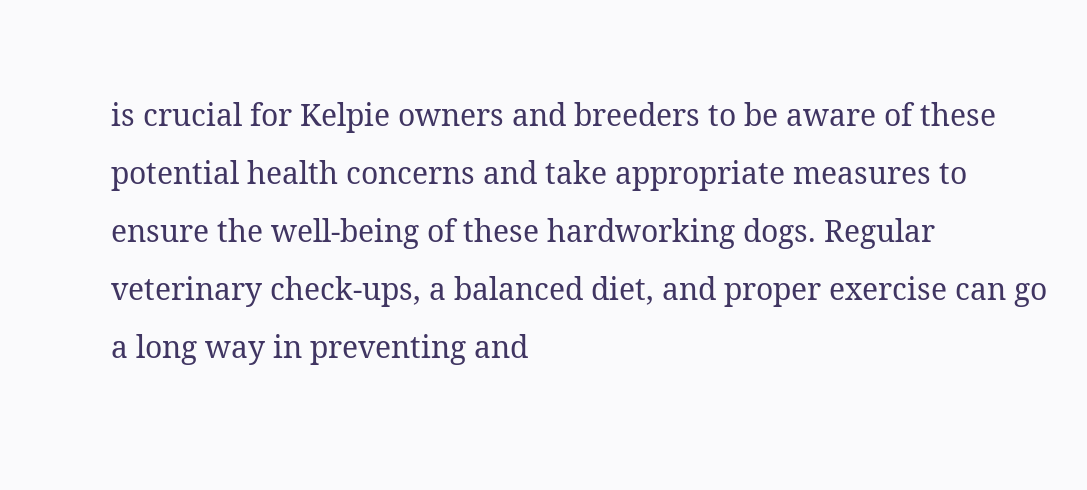is crucial for Kelpie owners and breeders to be aware of these potential health concerns and take appropriate measures to ensure the well-being of these hardworking dogs. Regular veterinary check-ups, a balanced diet, and proper exercise can go a long way in preventing and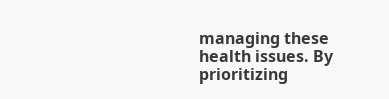managing these health issues. By prioritizing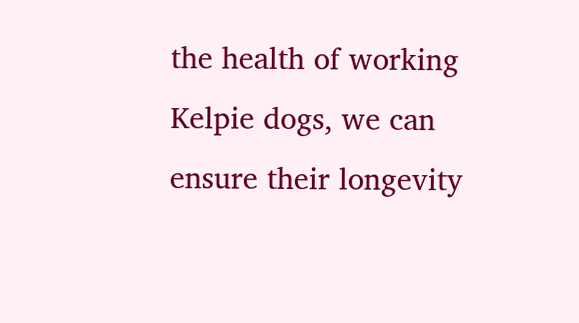the health of working Kelpie dogs, we can ensure their longevity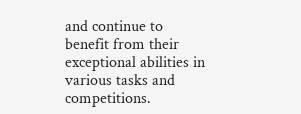and continue to benefit from their exceptional abilities in various tasks and competitions.